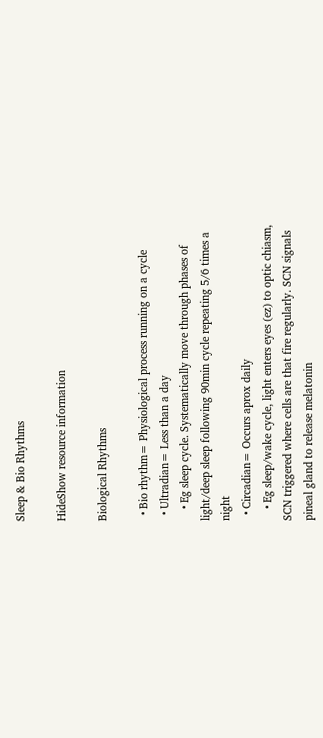Sleep & Bio Rhythms

HideShow resource information

Biological Rhythms

  • Bio rhythm= Physiological process running on a cycle
  • Ultradian= Less than a day
    • Eg sleep cycle. Systematically move through phases of light/deep sleep following 90min cycle repeating 5/6 times a night
  • Circadian= Occurs aprox daily
    • Eg sleep/wake cycle, light enters eyes (ez) to optic chiasm, SCN triggered where cells are that fire regularly. SCN signals pineal gland to release melatonin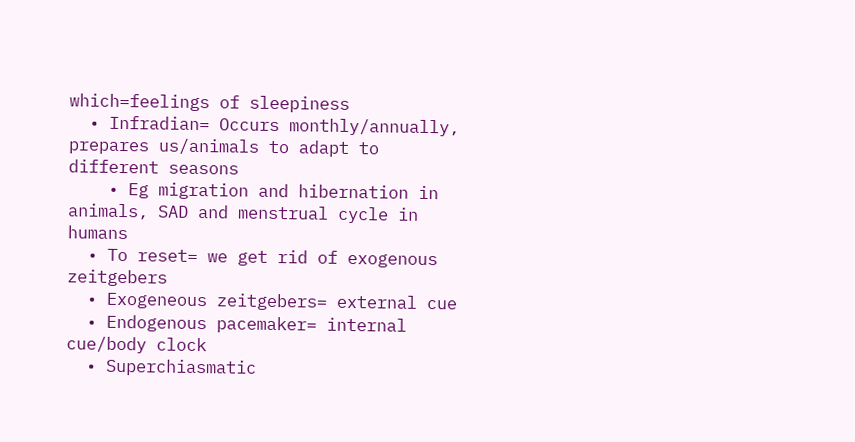which=feelings of sleepiness
  • Infradian= Occurs monthly/annually, prepares us/animals to adapt to different seasons
    • Eg migration and hibernation in animals, SAD and menstrual cycle in humans
  • To reset= we get rid of exogenous zeitgebers
  • Exogeneous zeitgebers= external cue
  • Endogenous pacemaker= internal cue/body clock
  • Superchiasmatic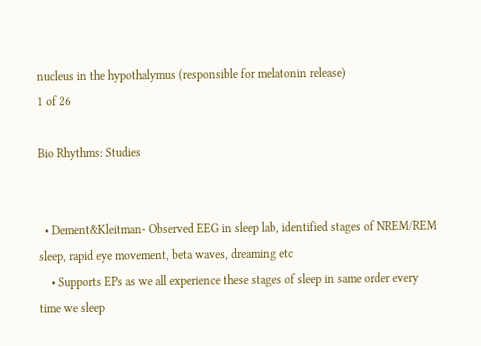nucleus in the hypothalymus (responsible for melatonin release)
1 of 26

Bio Rhythms: Studies


  • Dement&Kleitman- Observed EEG in sleep lab, identified stages of NREM/REM sleep, rapid eye movement, beta waves, dreaming etc
    • Supports EPs as we all experience these stages of sleep in same order every time we sleep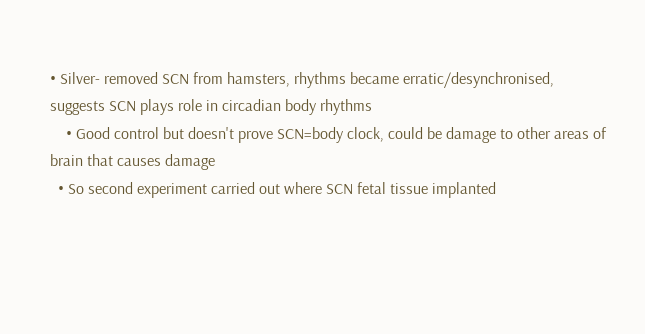• Silver- removed SCN from hamsters, rhythms became erratic/desynchronised, suggests SCN plays role in circadian body rhythms
    • Good control but doesn't prove SCN=body clock, could be damage to other areas of brain that causes damage
  • So second experiment carried out where SCN fetal tissue implanted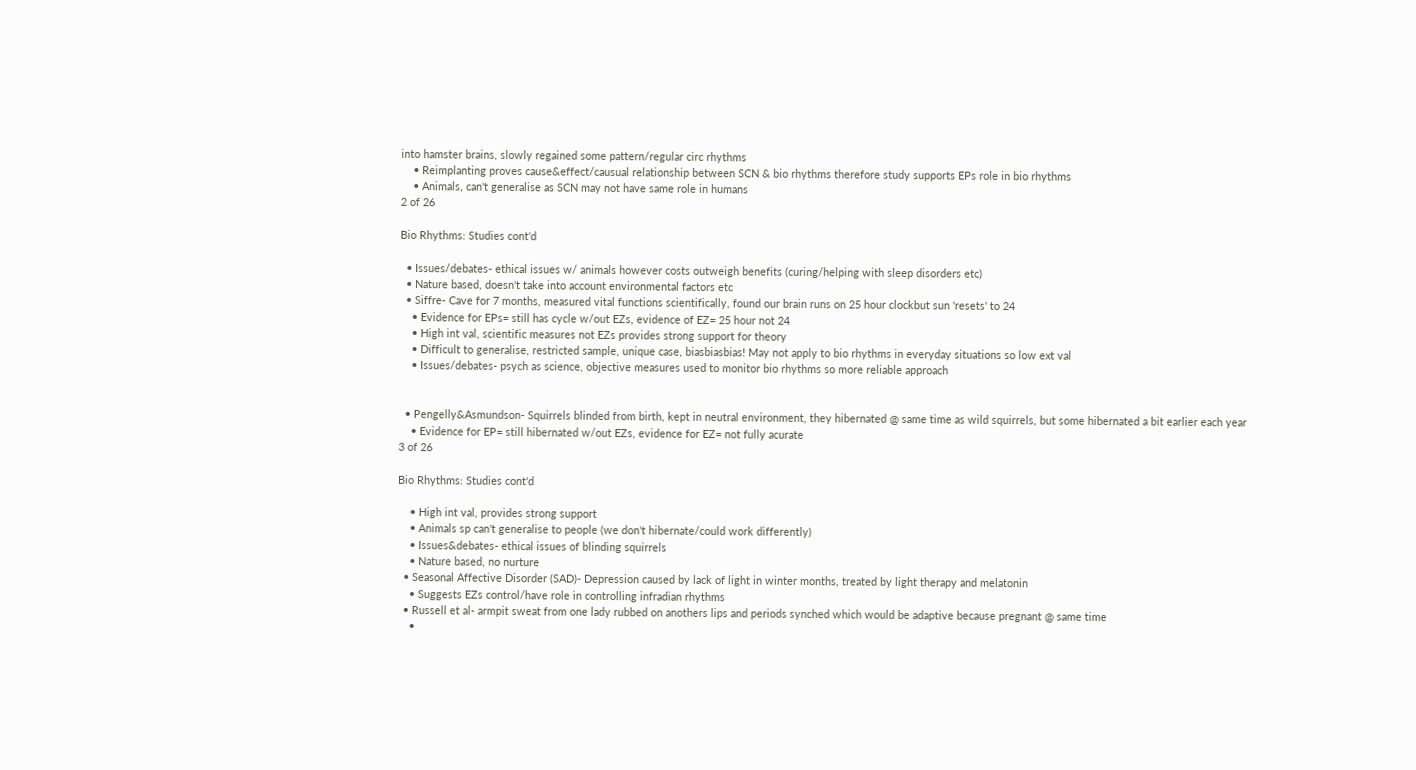into hamster brains, slowly regained some pattern/regular circ rhythms
    • Reimplanting proves cause&effect/causual relationship between SCN & bio rhythms therefore study supports EPs role in bio rhythms
    • Animals, can't generalise as SCN may not have same role in humans
2 of 26

Bio Rhythms: Studies cont'd

  • Issues/debates- ethical issues w/ animals however costs outweigh benefits (curing/helping with sleep disorders etc)
  • Nature based, doesn't take into account environmental factors etc
  • Siffre- Cave for 7 months, measured vital functions scientifically, found our brain runs on 25 hour clockbut sun 'resets' to 24
    • Evidence for EPs= still has cycle w/out EZs, evidence of EZ= 25 hour not 24
    • High int val, scientific measures not EZs provides strong support for theory
    • Difficult to generalise, restricted sample, unique case, biasbiasbias! May not apply to bio rhythms in everyday situations so low ext val
    • Issues/debates- psych as science, objective measures used to monitor bio rhythms so more reliable approach


  • Pengelly&Asmundson- Squirrels blinded from birth, kept in neutral environment, they hibernated @ same time as wild squirrels, but some hibernated a bit earlier each year
    • Evidence for EP= still hibernated w/out EZs, evidence for EZ= not fully acurate
3 of 26

Bio Rhythms: Studies cont'd

    • High int val, provides strong support
    • Animals sp can't generalise to people (we don't hibernate/could work differently)
    • Issues&debates- ethical issues of blinding squirrels
    • Nature based, no nurture
  • Seasonal Affective Disorder (SAD)- Depression caused by lack of light in winter months, treated by light therapy and melatonin
    • Suggests EZs control/have role in controlling infradian rhythms
  • Russell et al- armpit sweat from one lady rubbed on anothers lips and periods synched which would be adaptive because pregnant @ same time
    •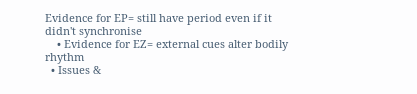Evidence for EP= still have period even if it didn't synchronise
    • Evidence for EZ= external cues alter bodily rhythm
  • Issues &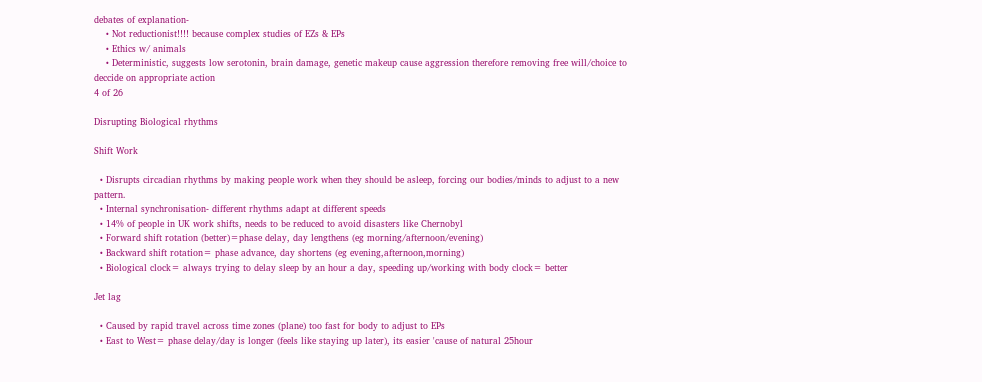debates of explanation-
    • Not reductionist!!!! because complex studies of EZs & EPs
    • Ethics w/ animals
    • Deterministic, suggests low serotonin, brain damage, genetic makeup cause aggression therefore removing free will/choice to deccide on appropriate action
4 of 26

Disrupting Biological rhythms

Shift Work

  • Disrupts circadian rhythms by making people work when they should be asleep, forcing our bodies/minds to adjust to a new pattern.
  • Internal synchronisation- different rhythms adapt at different speeds
  • 14% of people in UK work shifts, needs to be reduced to avoid disasters like Chernobyl
  • Forward shift rotation (better)=phase delay, day lengthens (eg morning/afternoon/evening)
  • Backward shift rotation= phase advance, day shortens (eg evening,afternoon,morning)
  • Biological clock= always trying to delay sleep by an hour a day, speeding up/working with body clock= better

Jet lag

  • Caused by rapid travel across time zones (plane) too fast for body to adjust to EPs
  • East to West= phase delay/day is longer (feels like staying up later), its easier 'cause of natural 25hour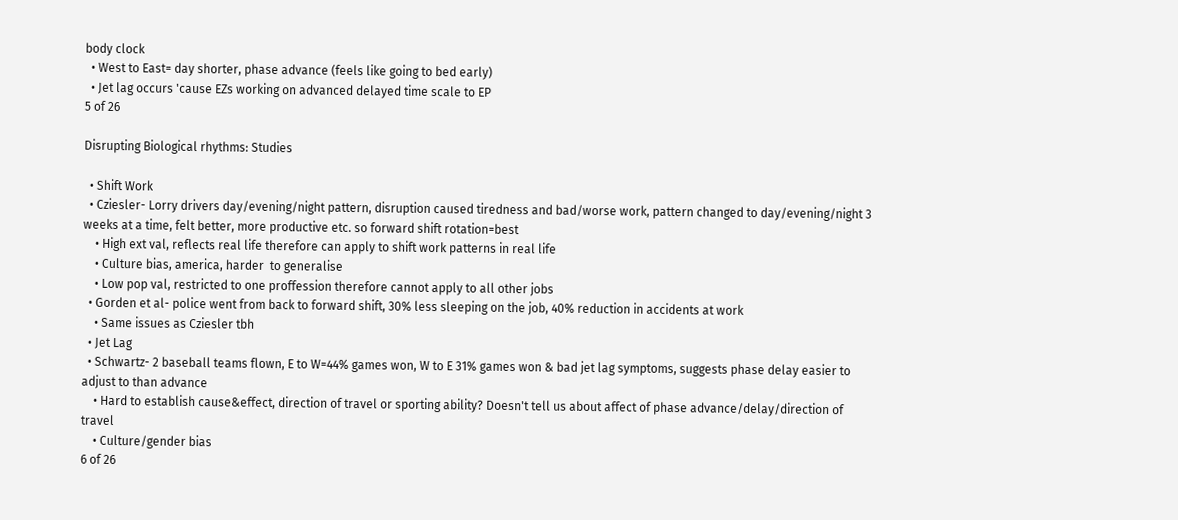body clock
  • West to East= day shorter, phase advance (feels like going to bed early)
  • Jet lag occurs 'cause EZs working on advanced delayed time scale to EP
5 of 26

Disrupting Biological rhythms: Studies

  • Shift Work
  • Cziesler- Lorry drivers day/evening/night pattern, disruption caused tiredness and bad/worse work, pattern changed to day/evening/night 3 weeks at a time, felt better, more productive etc. so forward shift rotation=best
    • High ext val, reflects real life therefore can apply to shift work patterns in real life
    • Culture bias, america, harder  to generalise
    • Low pop val, restricted to one proffession therefore cannot apply to all other jobs
  • Gorden et al- police went from back to forward shift, 30% less sleeping on the job, 40% reduction in accidents at work
    • Same issues as Cziesler tbh
  • Jet Lag
  • Schwartz- 2 baseball teams flown, E to W=44% games won, W to E 31% games won & bad jet lag symptoms, suggests phase delay easier to adjust to than advance
    • Hard to establish cause&effect, direction of travel or sporting ability? Doesn't tell us about affect of phase advance/delay/direction of travel
    • Culture/gender bias
6 of 26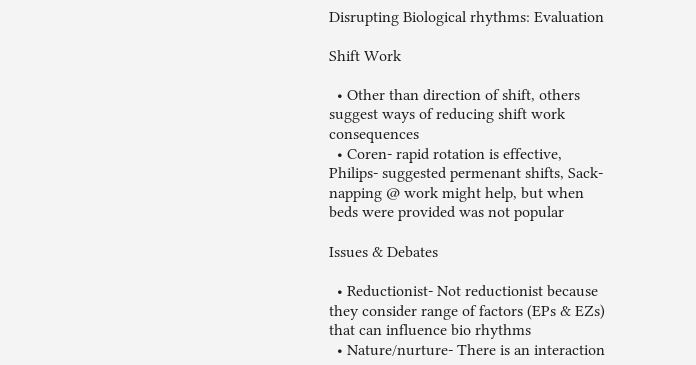Disrupting Biological rhythms: Evaluation

Shift Work

  • Other than direction of shift, others suggest ways of reducing shift work consequences
  • Coren- rapid rotation is effective, Philips- suggested permenant shifts, Sack- napping @ work might help, but when beds were provided was not popular

Issues & Debates

  • Reductionist- Not reductionist because they consider range of factors (EPs & EZs) that can influence bio rhythms
  • Nature/nurture- There is an interaction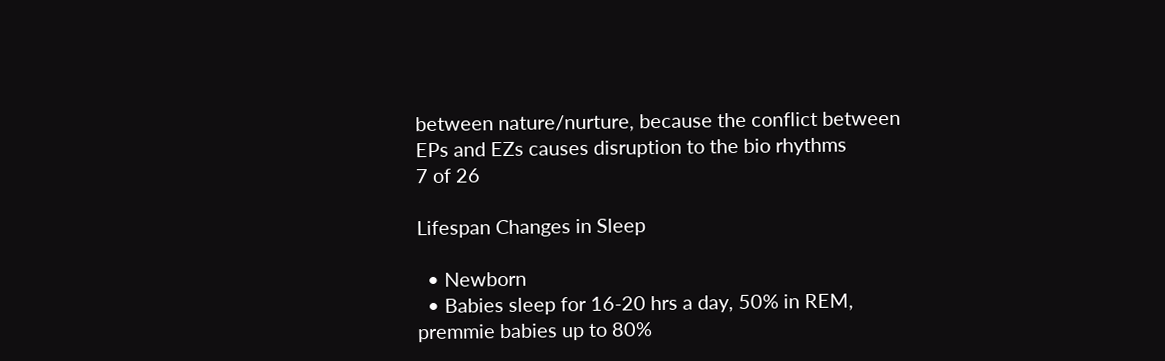between nature/nurture, because the conflict between EPs and EZs causes disruption to the bio rhythms
7 of 26

Lifespan Changes in Sleep

  • Newborn
  • Babies sleep for 16-20 hrs a day, 50% in REM, premmie babies up to 80%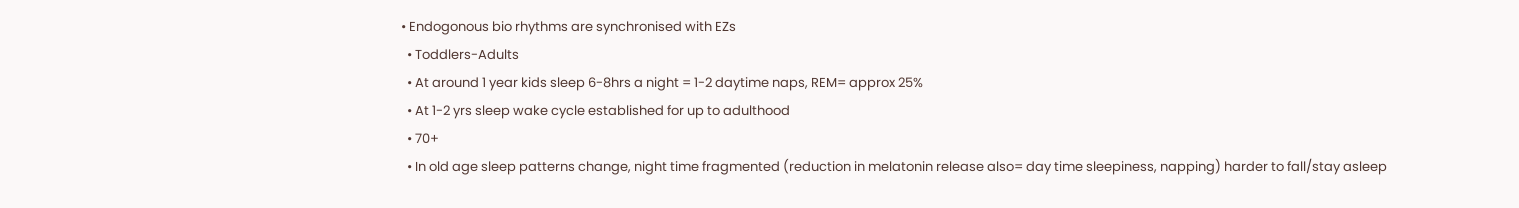• Endogonous bio rhythms are synchronised with EZs
  • Toddlers-Adults
  • At around 1 year kids sleep 6-8hrs a night = 1-2 daytime naps, REM= approx 25%
  • At 1-2 yrs sleep wake cycle established for up to adulthood
  • 70+
  • In old age sleep patterns change, night time fragmented (reduction in melatonin release also= day time sleepiness, napping) harder to fall/stay asleep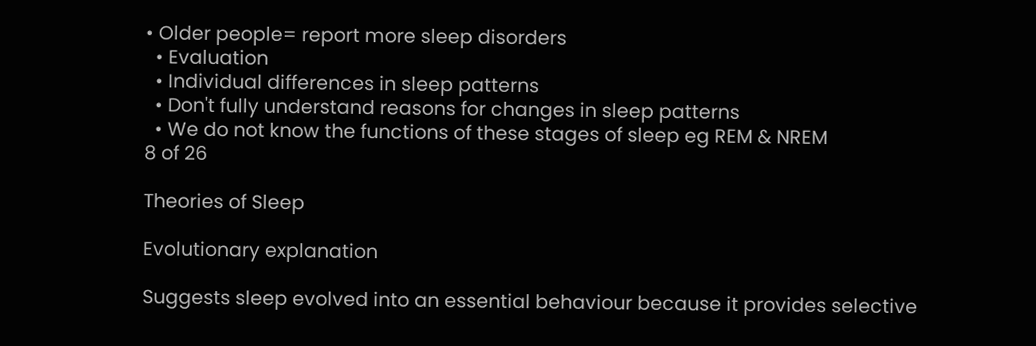• Older people= report more sleep disorders
  • Evaluation
  • Individual differences in sleep patterns
  • Don't fully understand reasons for changes in sleep patterns
  • We do not know the functions of these stages of sleep eg REM & NREM
8 of 26

Theories of Sleep

Evolutionary explanation

Suggests sleep evolved into an essential behaviour because it provides selective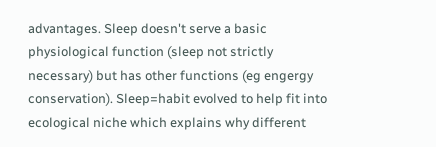advantages. Sleep doesn't serve a basic physiological function (sleep not strictly necessary) but has other functions (eg engergy conservation). Sleep=habit evolved to help fit into ecological niche which explains why different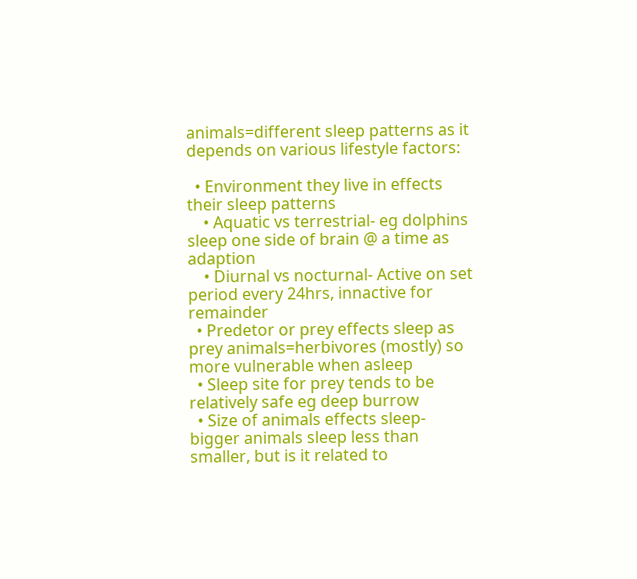animals=different sleep patterns as it depends on various lifestyle factors:

  • Environment they live in effects their sleep patterns
    • Aquatic vs terrestrial- eg dolphins sleep one side of brain @ a time as adaption
    • Diurnal vs nocturnal- Active on set period every 24hrs, innactive for remainder
  • Predetor or prey effects sleep as prey animals=herbivores (mostly) so more vulnerable when asleep
  • Sleep site for prey tends to be relatively safe eg deep burrow
  • Size of animals effects sleep- bigger animals sleep less than smaller, but is it related to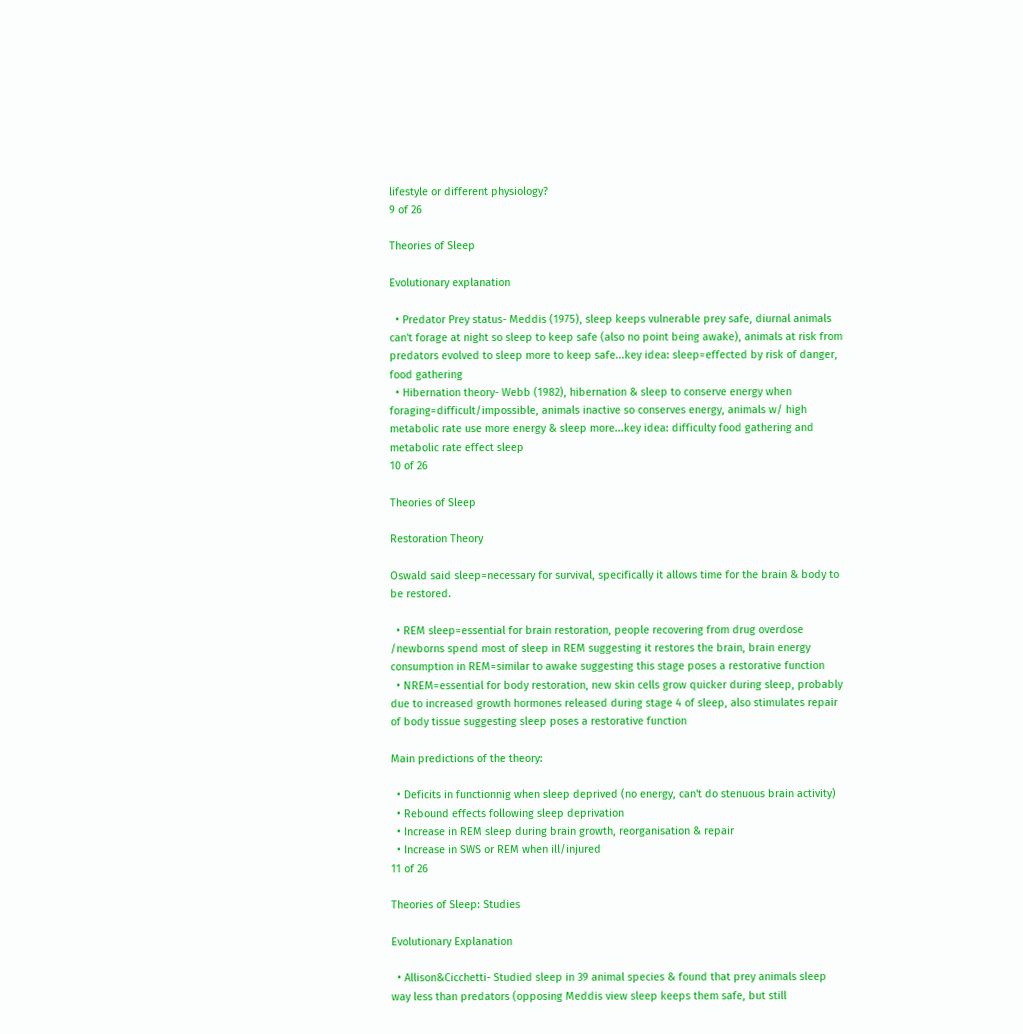lifestyle or different physiology?
9 of 26

Theories of Sleep

Evolutionary explanation

  • Predator Prey status- Meddis (1975), sleep keeps vulnerable prey safe, diurnal animals can't forage at night so sleep to keep safe (also no point being awake), animals at risk from predators evolved to sleep more to keep safe...key idea: sleep=effected by risk of danger, food gathering
  • Hibernation theory- Webb (1982), hibernation & sleep to conserve energy when foraging=difficult/impossible, animals inactive so conserves energy, animals w/ high metabolic rate use more energy & sleep more...key idea: difficulty food gathering and metabolic rate effect sleep
10 of 26

Theories of Sleep

Restoration Theory

Oswald said sleep=necessary for survival, specifically it allows time for the brain & body to be restored.

  • REM sleep=essential for brain restoration, people recovering from drug overdose /newborns spend most of sleep in REM suggesting it restores the brain, brain energy consumption in REM=similar to awake suggesting this stage poses a restorative function
  • NREM=essential for body restoration, new skin cells grow quicker during sleep, probably due to increased growth hormones released during stage 4 of sleep, also stimulates repair of body tissue suggesting sleep poses a restorative function

Main predictions of the theory:

  • Deficits in functionnig when sleep deprived (no energy, can't do stenuous brain activity)
  • Rebound effects following sleep deprivation
  • Increase in REM sleep during brain growth, reorganisation & repair
  • Increase in SWS or REM when ill/injured
11 of 26

Theories of Sleep: Studies

Evolutionary Explanation

  • Allison&Cicchetti- Studied sleep in 39 animal species & found that prey animals sleep way less than predators (opposing Meddis view sleep keeps them safe, but still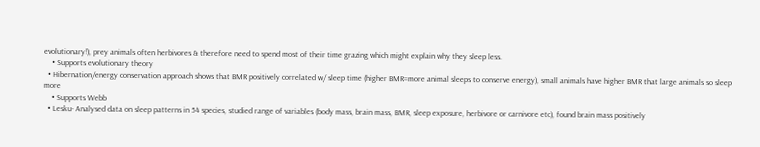evolutionary!), prey animals often herbivores & therefore need to spend most of their time grazing which might explain why they sleep less.
    • Supports evolutionary theory
  • Hibernation/energy conservation approach shows that BMR positively correlated w/ sleep time (higher BMR=more animal sleeps to conserve energy), small animals have higher BMR that large animals so sleep more
    • Supports Webb
  • Lesku- Analysed data on sleep patterns in 54 species, studied range of variables (body mass, brain mass, BMR, sleep exposure, herbivore or carnivore etc), found brain mass positively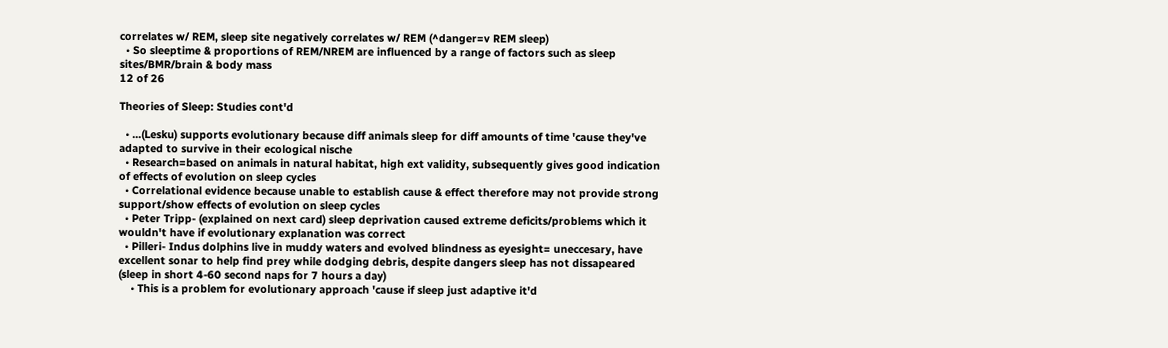correlates w/ REM, sleep site negatively correlates w/ REM (^danger=v REM sleep)
  • So sleeptime & proportions of REM/NREM are influenced by a range of factors such as sleep sites/BMR/brain & body mass
12 of 26

Theories of Sleep: Studies cont'd

  • ...(Lesku) supports evolutionary because diff animals sleep for diff amounts of time 'cause they've adapted to survive in their ecological nische
  • Research=based on animals in natural habitat, high ext validity, subsequently gives good indication of effects of evolution on sleep cycles
  • Correlational evidence because unable to establish cause & effect therefore may not provide strong support/show effects of evolution on sleep cycles
  • Peter Tripp- (explained on next card) sleep deprivation caused extreme deficits/problems which it wouldn't have if evolutionary explanation was correct
  • Pilleri- Indus dolphins live in muddy waters and evolved blindness as eyesight= uneccesary, have excellent sonar to help find prey while dodging debris, despite dangers sleep has not dissapeared (sleep in short 4-60 second naps for 7 hours a day)
    • This is a problem for evolutionary approach 'cause if sleep just adaptive it'd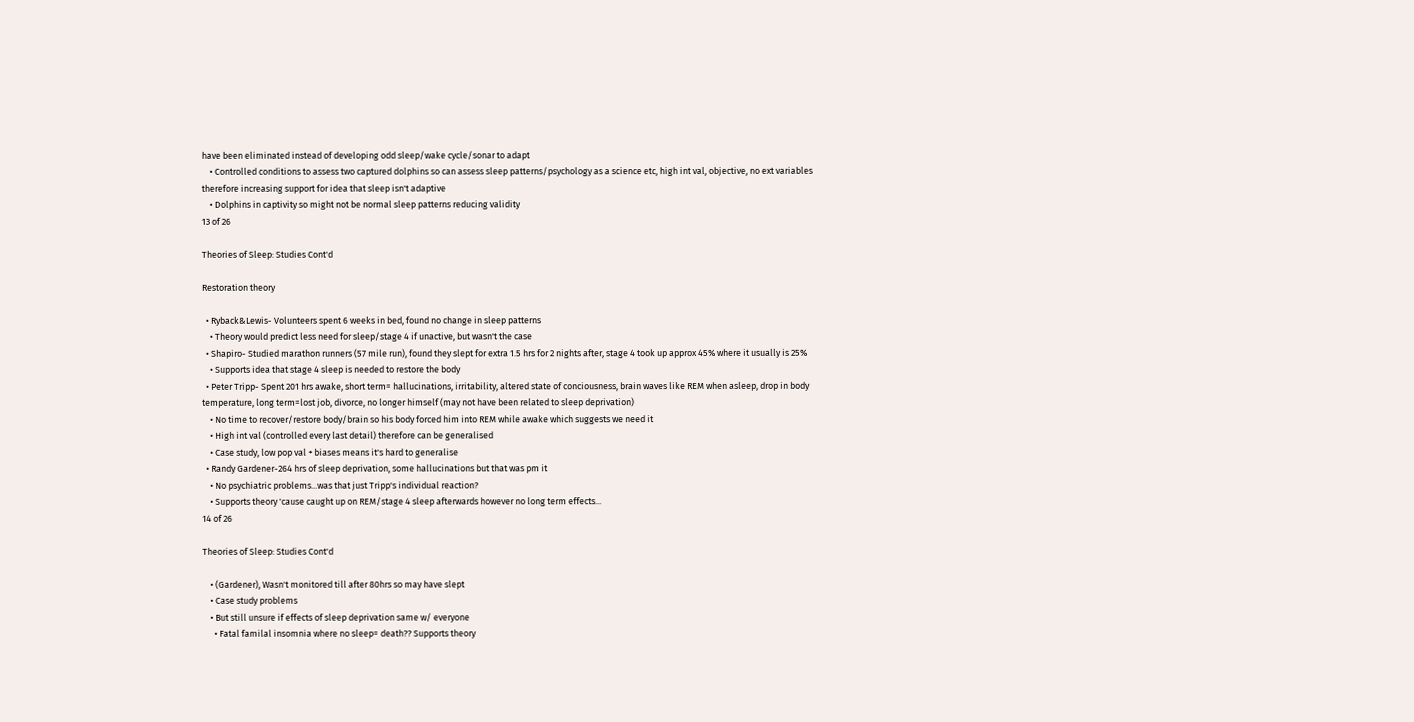have been eliminated instead of developing odd sleep/wake cycle/sonar to adapt
    • Controlled conditions to assess two captured dolphins so can assess sleep patterns/psychology as a science etc, high int val, objective, no ext variables therefore increasing support for idea that sleep isn't adaptive
    • Dolphins in captivity so might not be normal sleep patterns reducing validity
13 of 26

Theories of Sleep: Studies Cont'd

Restoration theory

  • Ryback&Lewis- Volunteers spent 6 weeks in bed, found no change in sleep patterns
    • Theory would predict less need for sleep/stage 4 if unactive, but wasn't the case
  • Shapiro- Studied marathon runners (57 mile run), found they slept for extra 1.5 hrs for 2 nights after, stage 4 took up approx 45% where it usually is 25%
    • Supports idea that stage 4 sleep is needed to restore the body
  • Peter Tripp- Spent 201 hrs awake, short term= hallucinations, irritability, altered state of conciousness, brain waves like REM when asleep, drop in body temperature, long term=lost job, divorce, no longer himself (may not have been related to sleep deprivation)
    • No time to recover/restore body/brain so his body forced him into REM while awake which suggests we need it
    • High int val (controlled every last detail) therefore can be generalised
    • Case study, low pop val + biases means it's hard to generalise
  • Randy Gardener-264 hrs of sleep deprivation, some hallucinations but that was pm it
    • No psychiatric problems...was that just Tripp's individual reaction?
    • Supports theory 'cause caught up on REM/stage 4 sleep afterwards however no long term effects...
14 of 26

Theories of Sleep: Studies Cont'd

    • (Gardener), Wasn't monitored till after 80hrs so may have slept
    • Case study problems
    • But still unsure if effects of sleep deprivation same w/ everyone
      • Fatal familal insomnia where no sleep= death?? Supports theory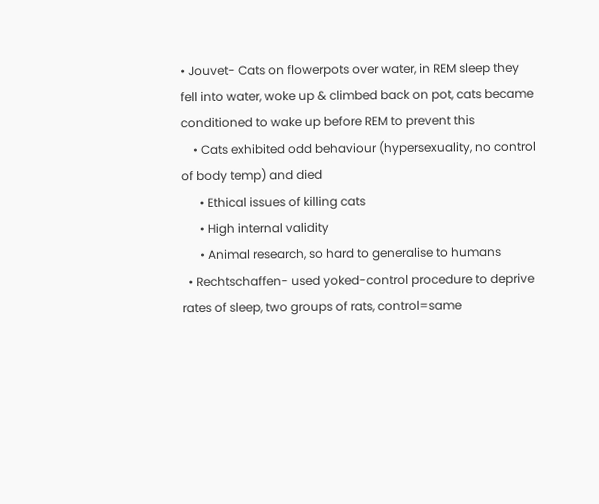• Jouvet- Cats on flowerpots over water, in REM sleep they fell into water, woke up & climbed back on pot, cats became conditioned to wake up before REM to prevent this
    • Cats exhibited odd behaviour (hypersexuality, no control of body temp) and died
      • Ethical issues of killing cats
      • High internal validity
      • Animal research, so hard to generalise to humans
  • Rechtschaffen- used yoked-control procedure to deprive rates of sleep, two groups of rats, control=same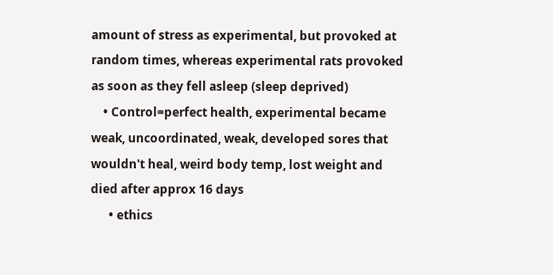amount of stress as experimental, but provoked at random times, whereas experimental rats provoked as soon as they fell asleep (sleep deprived)
    • Control=perfect health, experimental became weak, uncoordinated, weak, developed sores that wouldn't heal, weird body temp, lost weight and died after approx 16 days
      • ethics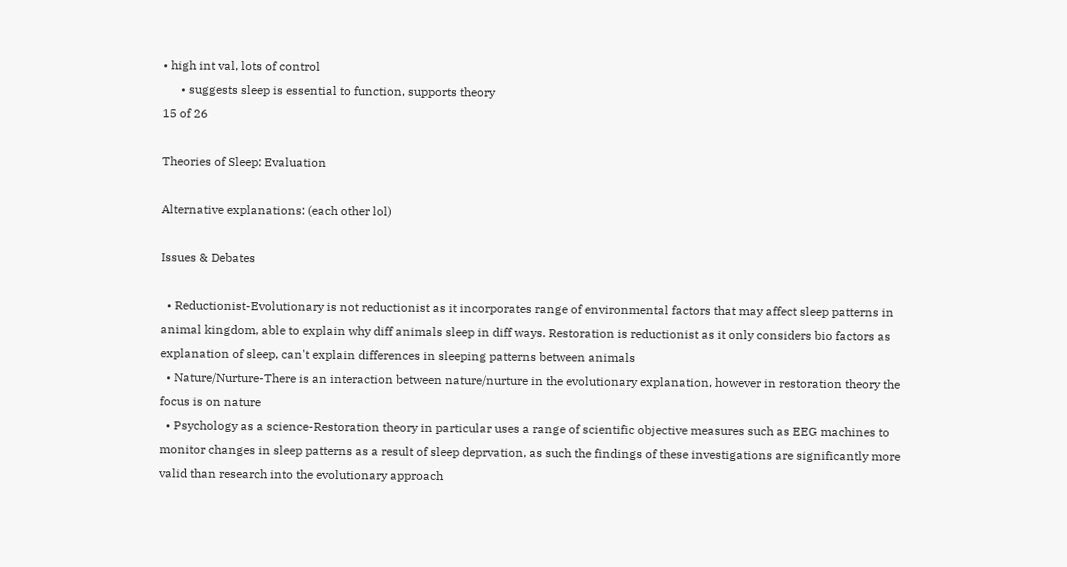• high int val, lots of control
      • suggests sleep is essential to function, supports theory
15 of 26

Theories of Sleep: Evaluation

Alternative explanations: (each other lol)

Issues & Debates

  • Reductionist-Evolutionary is not reductionist as it incorporates range of environmental factors that may affect sleep patterns in animal kingdom, able to explain why diff animals sleep in diff ways. Restoration is reductionist as it only considers bio factors as explanation of sleep, can't explain differences in sleeping patterns between animals
  • Nature/Nurture-There is an interaction between nature/nurture in the evolutionary explanation, however in restoration theory the focus is on nature
  • Psychology as a science-Restoration theory in particular uses a range of scientific objective measures such as EEG machines to monitor changes in sleep patterns as a result of sleep deprvation, as such the findings of these investigations are significantly more valid than research into the evolutionary approach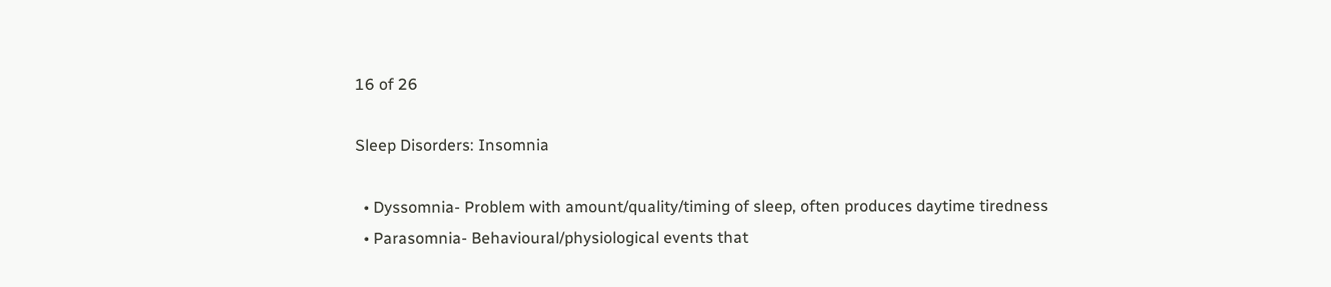16 of 26

Sleep Disorders: Insomnia

  • Dyssomnia- Problem with amount/quality/timing of sleep, often produces daytime tiredness
  • Parasomnia- Behavioural/physiological events that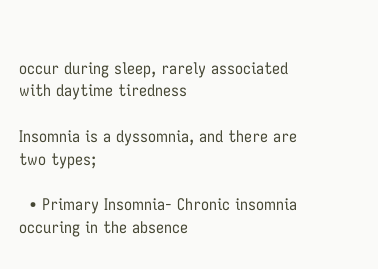occur during sleep, rarely associated with daytime tiredness

Insomnia is a dyssomnia, and there are two types;

  • Primary Insomnia- Chronic insomnia occuring in the absence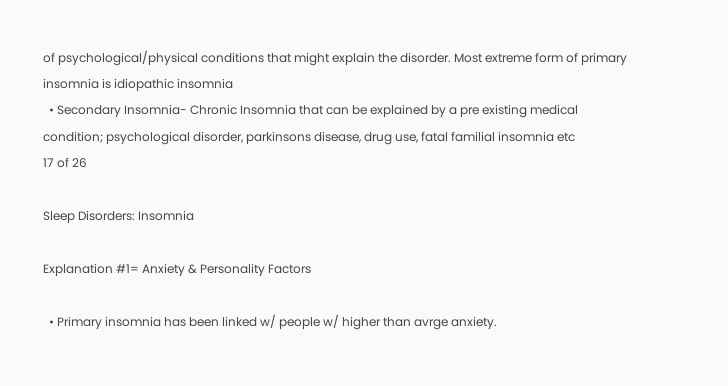of psychological/physical conditions that might explain the disorder. Most extreme form of primary insomnia is idiopathic insomnia
  • Secondary Insomnia- Chronic Insomnia that can be explained by a pre existing medical condition; psychological disorder, parkinsons disease, drug use, fatal familial insomnia etc
17 of 26

Sleep Disorders: Insomnia

Explanation #1= Anxiety & Personality Factors

  • Primary insomnia has been linked w/ people w/ higher than avrge anxiety.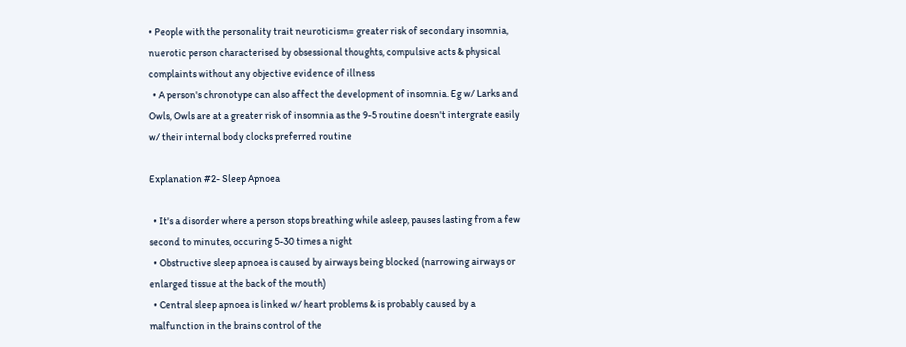• People with the personality trait neuroticism= greater risk of secondary insomnia, nuerotic person characterised by obsessional thoughts, compulsive acts & physical complaints without any objective evidence of illness
  • A person's chronotype can also affect the development of insomnia. Eg w/ Larks and Owls, Owls are at a greater risk of insomnia as the 9-5 routine doesn't intergrate easily w/ their internal body clocks preferred routine

Explanation #2- Sleep Apnoea

  • It's a disorder where a person stops breathing while asleep, pauses lasting from a few second to minutes, occuring 5-30 times a night
  • Obstructive sleep apnoea is caused by airways being blocked (narrowing airways or enlarged tissue at the back of the mouth)
  • Central sleep apnoea is linked w/ heart problems & is probably caused by a malfunction in the brains control of the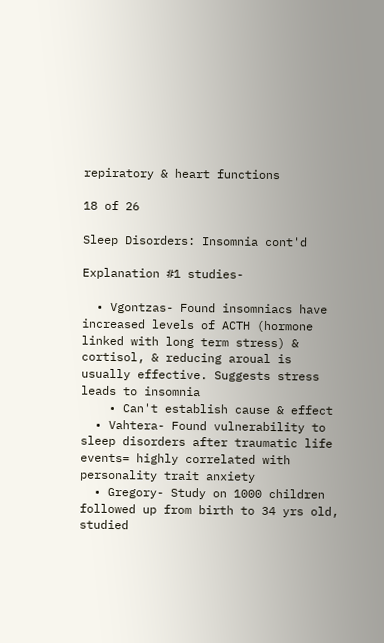repiratory & heart functions

18 of 26

Sleep Disorders: Insomnia cont'd

Explanation #1 studies-

  • Vgontzas- Found insomniacs have increased levels of ACTH (hormone linked with long term stress) & cortisol, & reducing aroual is usually effective. Suggests stress leads to insomnia
    • Can't establish cause & effect
  • Vahtera- Found vulnerability to sleep disorders after traumatic life events= highly correlated with personality trait anxiety
  • Gregory- Study on 1000 children followed up from birth to 34 yrs old, studied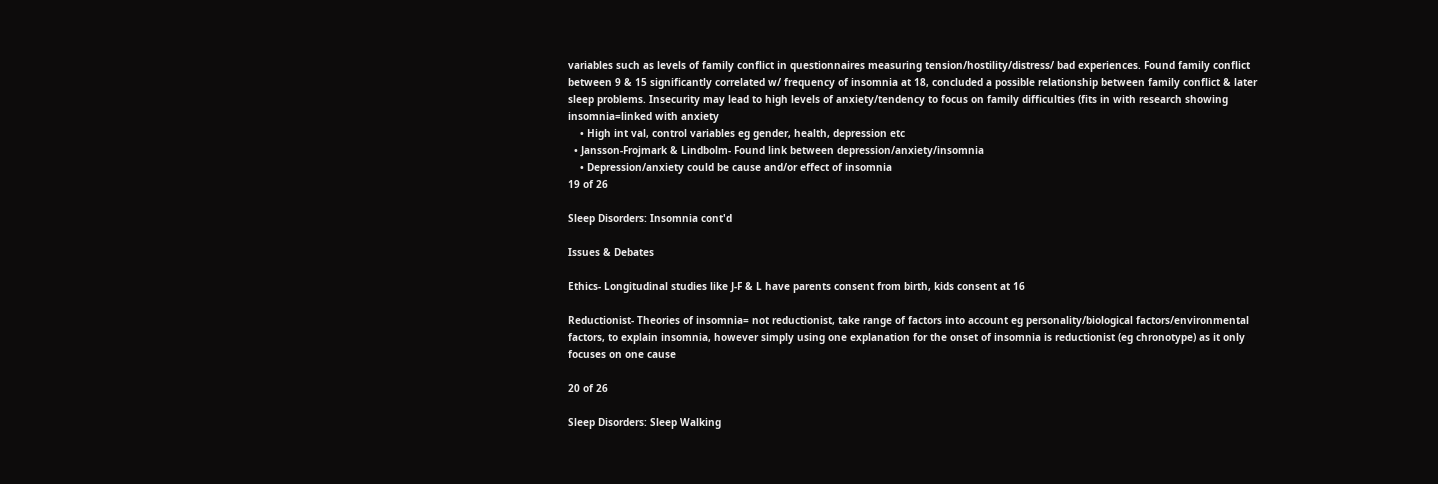variables such as levels of family conflict in questionnaires measuring tension/hostility/distress/ bad experiences. Found family conflict between 9 & 15 significantly correlated w/ frequency of insomnia at 18, concluded a possible relationship between family conflict & later sleep problems. Insecurity may lead to high levels of anxiety/tendency to focus on family difficulties (fits in with research showing insomnia=linked with anxiety
    • High int val, control variables eg gender, health, depression etc
  • Jansson-Frojmark & Lindbolm- Found link between depression/anxiety/insomnia
    • Depression/anxiety could be cause and/or effect of insomnia
19 of 26

Sleep Disorders: Insomnia cont'd

Issues & Debates

Ethics- Longitudinal studies like J-F & L have parents consent from birth, kids consent at 16

Reductionist- Theories of insomnia= not reductionist, take range of factors into account eg personality/biological factors/environmental factors, to explain insomnia, however simply using one explanation for the onset of insomnia is reductionist (eg chronotype) as it only focuses on one cause

20 of 26

Sleep Disorders: Sleep Walking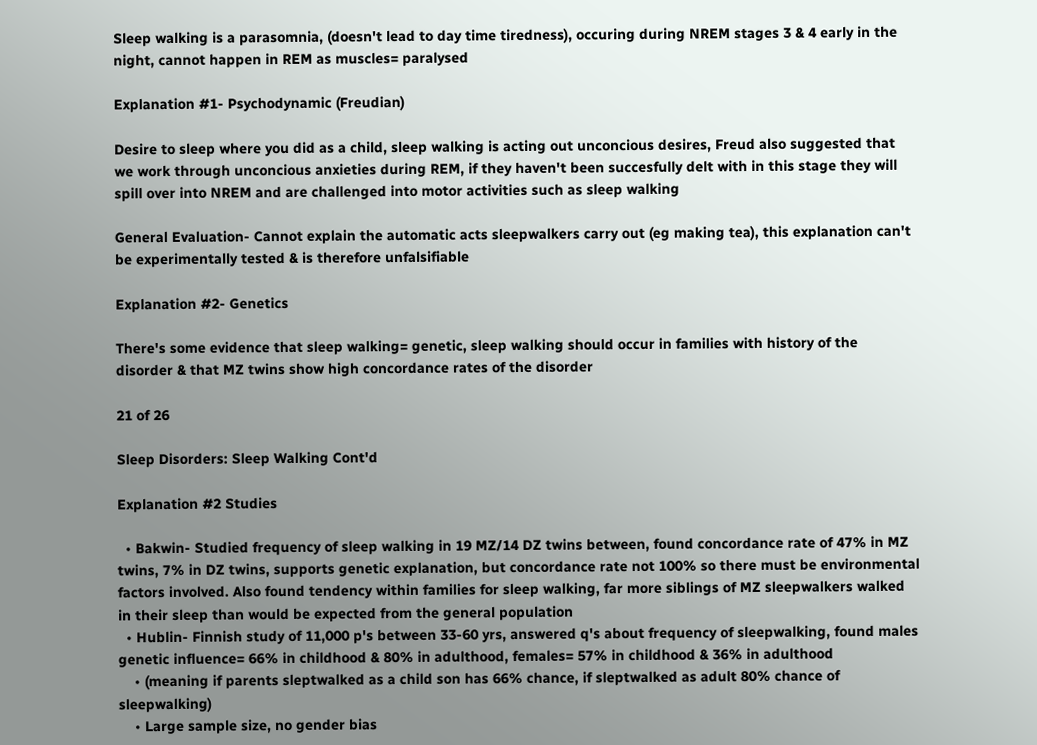Sleep walking is a parasomnia, (doesn't lead to day time tiredness), occuring during NREM stages 3 & 4 early in the night, cannot happen in REM as muscles= paralysed

Explanation #1- Psychodynamic (Freudian)

Desire to sleep where you did as a child, sleep walking is acting out unconcious desires, Freud also suggested that we work through unconcious anxieties during REM, if they haven't been succesfully delt with in this stage they will spill over into NREM and are challenged into motor activities such as sleep walking

General Evaluation- Cannot explain the automatic acts sleepwalkers carry out (eg making tea), this explanation can't be experimentally tested & is therefore unfalsifiable

Explanation #2- Genetics

There's some evidence that sleep walking= genetic, sleep walking should occur in families with history of the disorder & that MZ twins show high concordance rates of the disorder

21 of 26

Sleep Disorders: Sleep Walking Cont'd

Explanation #2 Studies

  • Bakwin- Studied frequency of sleep walking in 19 MZ/14 DZ twins between, found concordance rate of 47% in MZ twins, 7% in DZ twins, supports genetic explanation, but concordance rate not 100% so there must be environmental factors involved. Also found tendency within families for sleep walking, far more siblings of MZ sleepwalkers walked in their sleep than would be expected from the general population
  • Hublin- Finnish study of 11,000 p's between 33-60 yrs, answered q's about frequency of sleepwalking, found males genetic influence= 66% in childhood & 80% in adulthood, females= 57% in childhood & 36% in adulthood
    • (meaning if parents sleptwalked as a child son has 66% chance, if sleptwalked as adult 80% chance of sleepwalking)
    • Large sample size, no gender bias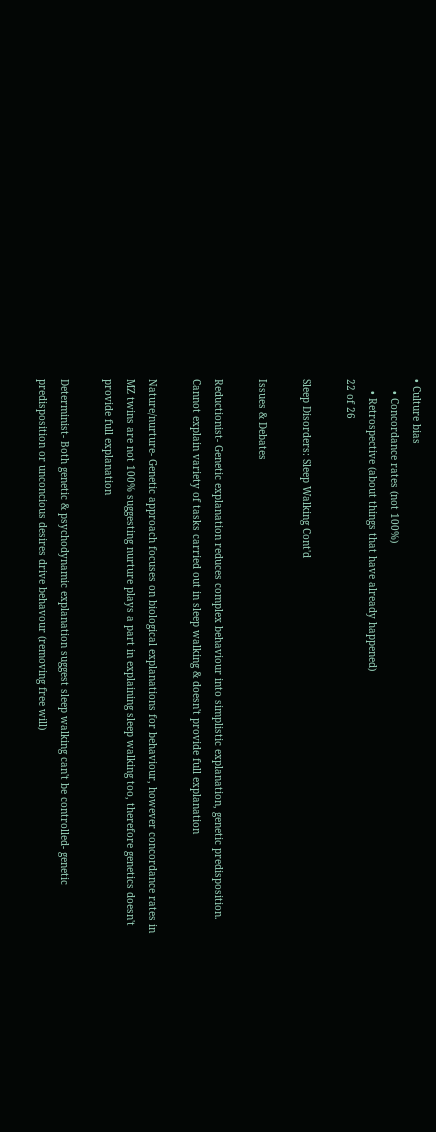• Culture bias
    • Concordance rates (not 100%)
    • Retrospective (about things that have already happened)
22 of 26

Sleep Disorders: Sleep Walking Cont'd

Issues & Debates

Reductionist- Genetic explanation reduces complex behaviour into simplistic explanation, genetic predisposition. Cannot explain variety of tasks carried out in sleep walking & doesn't provide full explanation

Nature/nurture- Genetic approach focuses on biological explanations for behaviour, however concordance rates in MZ twins are not 100% suggesting nurture plays a part in explaining sleep walking too, therefore genetics doesn't provide full explanation

Determinist- Both genetic & psychodynamic explanation suggest sleep walking can't be controlled- genetic predisposition or unconcious desires drive behavour (removing free will)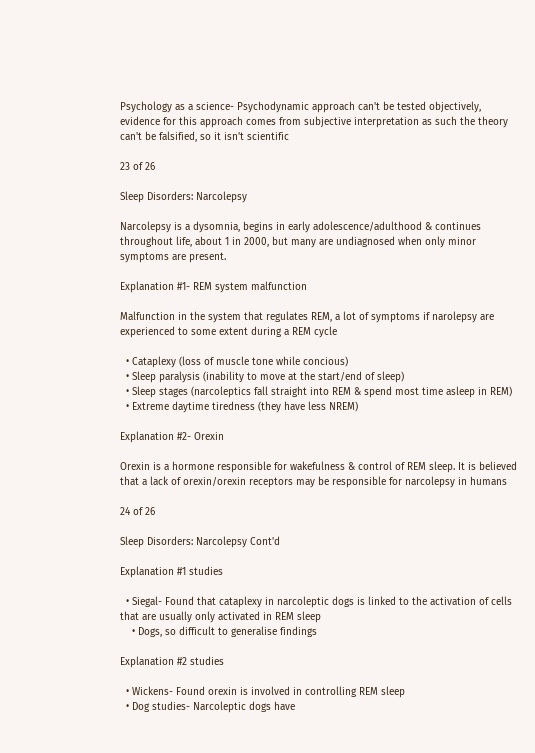Psychology as a science- Psychodynamic approach can't be tested objectively, evidence for this approach comes from subjective interpretation as such the theory can't be falsified, so it isn't scientific

23 of 26

Sleep Disorders: Narcolepsy

Narcolepsy is a dysomnia, begins in early adolescence/adulthood & continues throughout life, about 1 in 2000, but many are undiagnosed when only minor symptoms are present.

Explanation #1- REM system malfunction

Malfunction in the system that regulates REM, a lot of symptoms if narolepsy are experienced to some extent during a REM cycle

  • Cataplexy (loss of muscle tone while concious)
  • Sleep paralysis (inability to move at the start/end of sleep)
  • Sleep stages (narcoleptics fall straight into REM & spend most time asleep in REM)
  • Extreme daytime tiredness (they have less NREM)

Explanation #2- Orexin

Orexin is a hormone responsible for wakefulness & control of REM sleep. It is believed that a lack of orexin/orexin receptors may be responsible for narcolepsy in humans

24 of 26

Sleep Disorders: Narcolepsy Cont'd

Explanation #1 studies

  • Siegal- Found that cataplexy in narcoleptic dogs is linked to the activation of cells that are usually only activated in REM sleep
    • Dogs, so difficult to generalise findings

Explanation #2 studies

  • Wickens- Found orexin is involved in controlling REM sleep
  • Dog studies- Narcoleptic dogs have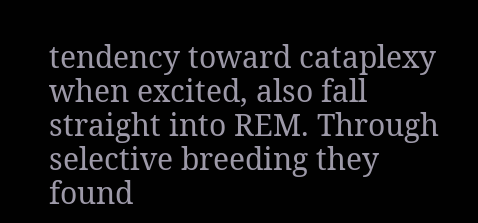tendency toward cataplexy when excited, also fall straight into REM. Through selective breeding they found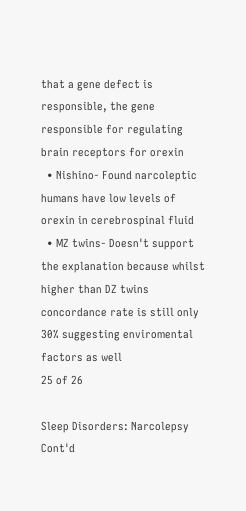that a gene defect is responsible, the gene responsible for regulating brain receptors for orexin
  • Nishino- Found narcoleptic humans have low levels of orexin in cerebrospinal fluid
  • MZ twins- Doesn't support the explanation because whilst higher than DZ twins concordance rate is still only 30% suggesting enviromental factors as well
25 of 26

Sleep Disorders: Narcolepsy Cont'd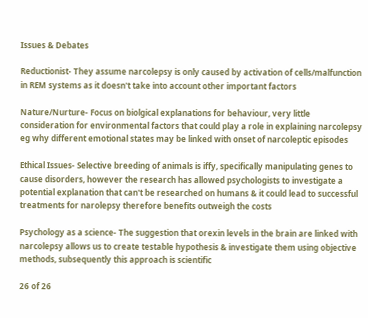Issues & Debates

Reductionist- They assume narcolepsy is only caused by activation of cells/malfunction in REM systems as it doesn't take into account other important factors

Nature/Nurture- Focus on biolgical explanations for behaviour, very little consideration for environmental factors that could play a role in explaining narcolepsy eg why different emotional states may be linked with onset of narcoleptic episodes

Ethical Issues- Selective breeding of animals is iffy, specifically manipulating genes to cause disorders, however the research has allowed psychologists to investigate a potential explanation that can't be researched on humans & it could lead to successful treatments for narolepsy therefore benefits outweigh the costs

Psychology as a science- The suggestion that orexin levels in the brain are linked with narcolepsy allows us to create testable hypothesis & investigate them using objective methods, subsequently this approach is scientific

26 of 26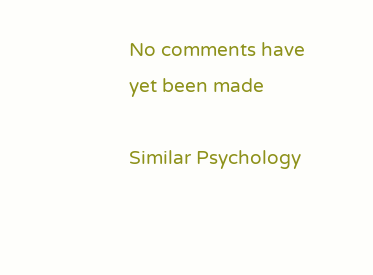No comments have yet been made

Similar Psychology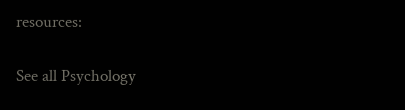resources:

See all Psychology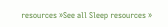resources »See all Sleep resources »